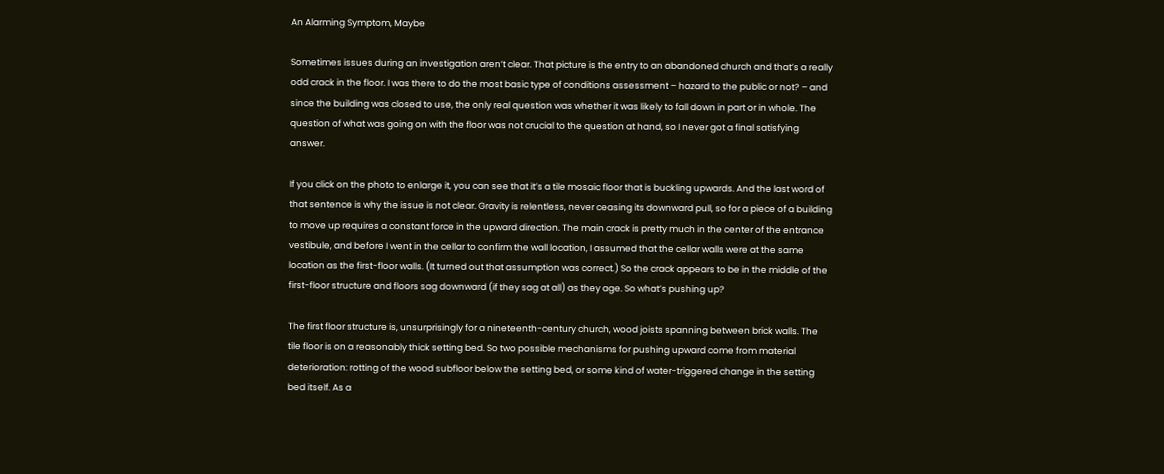An Alarming Symptom, Maybe

Sometimes issues during an investigation aren’t clear. That picture is the entry to an abandoned church and that’s a really odd crack in the floor. I was there to do the most basic type of conditions assessment – hazard to the public or not? – and since the building was closed to use, the only real question was whether it was likely to fall down in part or in whole. The question of what was going on with the floor was not crucial to the question at hand, so I never got a final satisfying answer.

If you click on the photo to enlarge it, you can see that it’s a tile mosaic floor that is buckling upwards. And the last word of that sentence is why the issue is not clear. Gravity is relentless, never ceasing its downward pull, so for a piece of a building to move up requires a constant force in the upward direction. The main crack is pretty much in the center of the entrance vestibule, and before I went in the cellar to confirm the wall location, I assumed that the cellar walls were at the same location as the first-floor walls. (It turned out that assumption was correct.) So the crack appears to be in the middle of the first-floor structure and floors sag downward (if they sag at all) as they age. So what’s pushing up?

The first floor structure is, unsurprisingly for a nineteenth-century church, wood joists spanning between brick walls. The tile floor is on a reasonably thick setting bed. So two possible mechanisms for pushing upward come from material deterioration: rotting of the wood subfloor below the setting bed, or some kind of water-triggered change in the setting bed itself. As a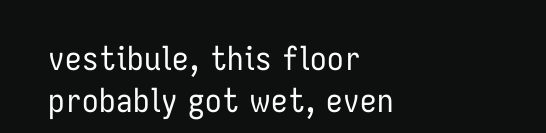vestibule, this floor probably got wet, even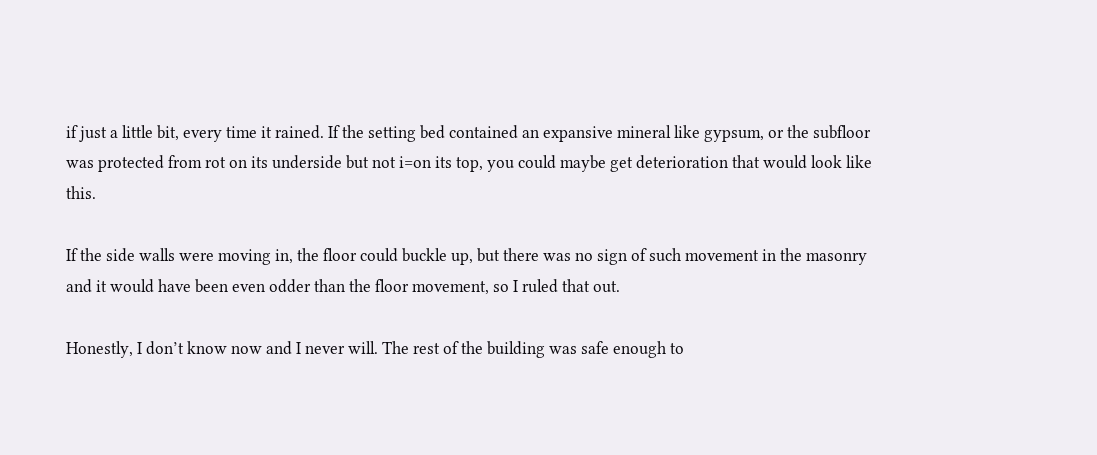if just a little bit, every time it rained. If the setting bed contained an expansive mineral like gypsum, or the subfloor was protected from rot on its underside but not i=on its top, you could maybe get deterioration that would look like this.

If the side walls were moving in, the floor could buckle up, but there was no sign of such movement in the masonry and it would have been even odder than the floor movement, so I ruled that out.

Honestly, I don’t know now and I never will. The rest of the building was safe enough to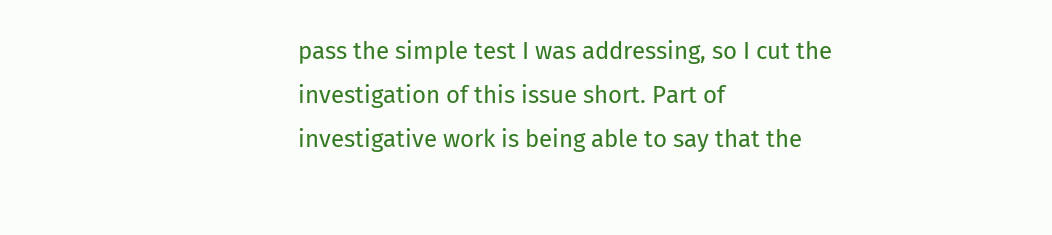pass the simple test I was addressing, so I cut the investigation of this issue short. Part of investigative work is being able to say that the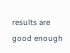results are good enough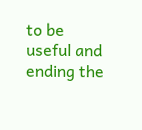to be useful and ending the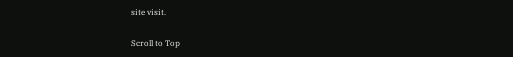site visit.

Scroll to Top